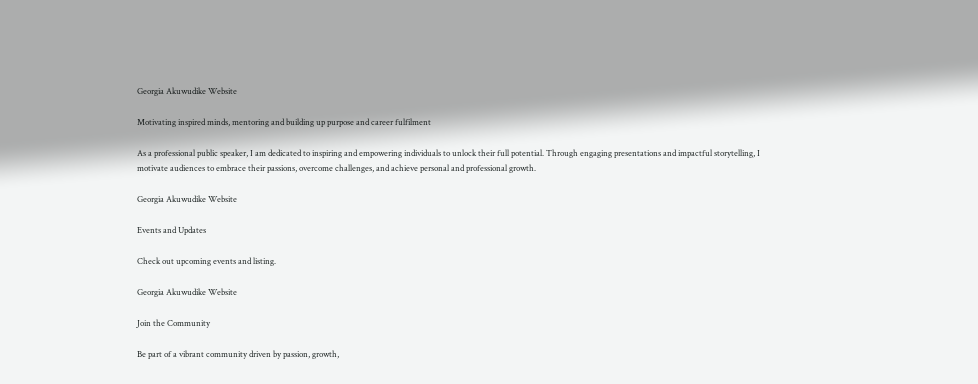Georgia Akuwudike Website

Motivating inspired minds, mentoring and building up purpose and career fulfilment

As a professional public speaker, I am dedicated to inspiring and empowering individuals to unlock their full potential. Through engaging presentations and impactful storytelling, I motivate audiences to embrace their passions, overcome challenges, and achieve personal and professional growth.

Georgia Akuwudike Website

Events and Updates

Check out upcoming events and listing.

Georgia Akuwudike Website

Join the Community

Be part of a vibrant community driven by passion, growth,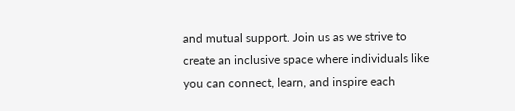and mutual support. Join us as we strive to create an inclusive space where individuals like you can connect, learn, and inspire each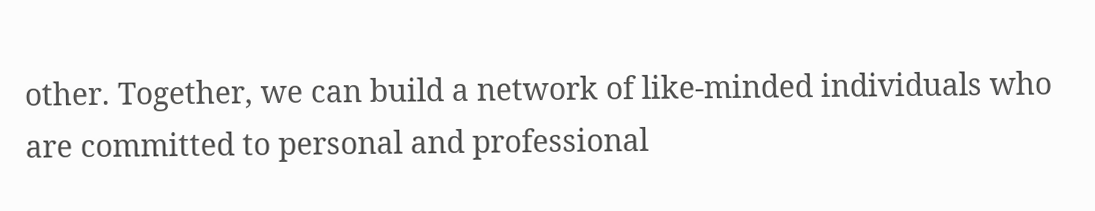other. Together, we can build a network of like-minded individuals who are committed to personal and professional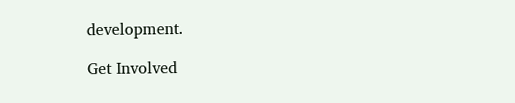development.

Get Involved